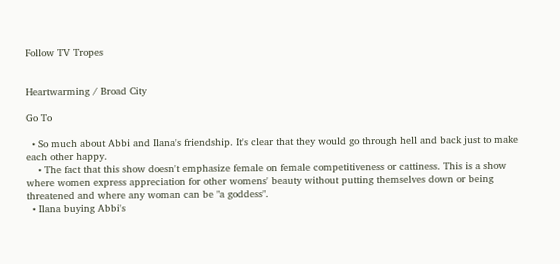Follow TV Tropes


Heartwarming / Broad City

Go To

  • So much about Abbi and Ilana's friendship. It's clear that they would go through hell and back just to make each other happy.
    • The fact that this show doesn't emphasize female on female competitiveness or cattiness. This is a show where women express appreciation for other womens' beauty without putting themselves down or being threatened and where any woman can be "a goddess".
  • Ilana buying Abbi's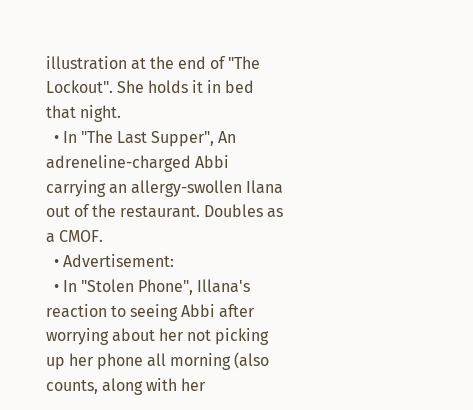illustration at the end of "The Lockout". She holds it in bed that night.
  • In "The Last Supper", An adreneline-charged Abbi carrying an allergy-swollen Ilana out of the restaurant. Doubles as a CMOF.
  • Advertisement:
  • In "Stolen Phone", Illana's reaction to seeing Abbi after worrying about her not picking up her phone all morning (also counts, along with her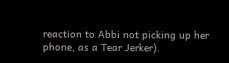reaction to Abbi not picking up her phone, as a Tear Jerker).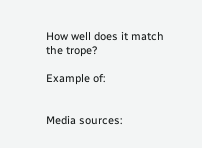How well does it match the trope?

Example of:


Media sources: